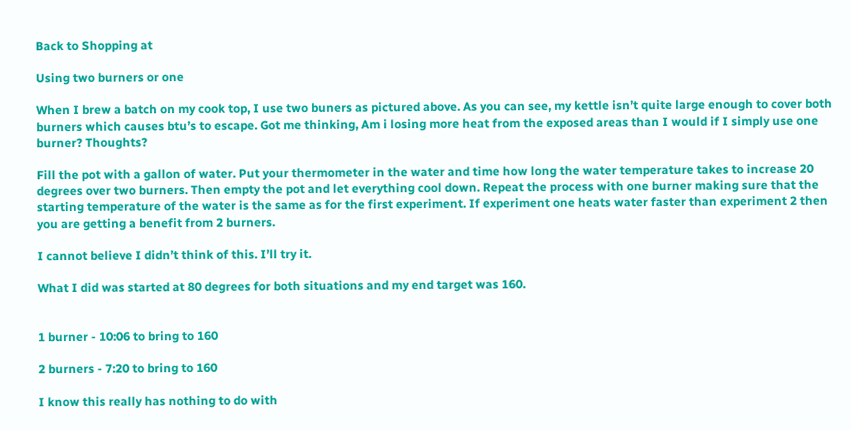Back to Shopping at

Using two burners or one

When I brew a batch on my cook top, I use two buners as pictured above. As you can see, my kettle isn’t quite large enough to cover both burners which causes btu’s to escape. Got me thinking, Am i losing more heat from the exposed areas than I would if I simply use one burner? Thoughts?

Fill the pot with a gallon of water. Put your thermometer in the water and time how long the water temperature takes to increase 20 degrees over two burners. Then empty the pot and let everything cool down. Repeat the process with one burner making sure that the starting temperature of the water is the same as for the first experiment. If experiment one heats water faster than experiment 2 then you are getting a benefit from 2 burners.

I cannot believe I didn’t think of this. I’ll try it.

What I did was started at 80 degrees for both situations and my end target was 160.


1 burner - 10:06 to bring to 160

2 burners - 7:20 to bring to 160

I know this really has nothing to do with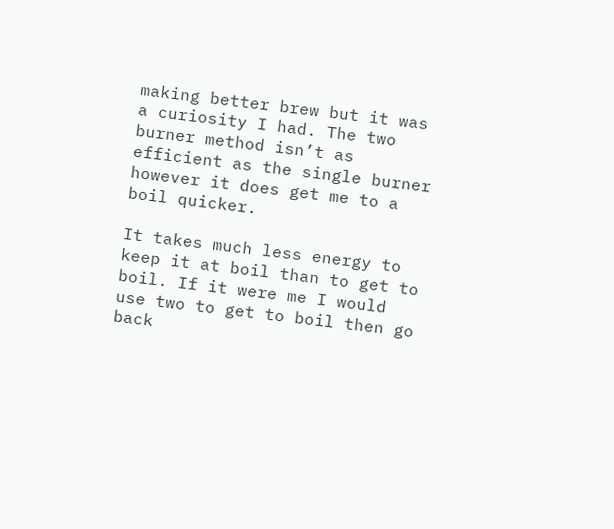making better brew but it was a curiosity I had. The two burner method isn’t as efficient as the single burner however it does get me to a boil quicker.

It takes much less energy to keep it at boil than to get to boil. If it were me I would use two to get to boil then go back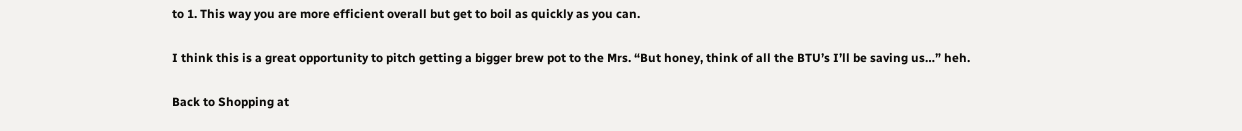to 1. This way you are more efficient overall but get to boil as quickly as you can.

I think this is a great opportunity to pitch getting a bigger brew pot to the Mrs. “But honey, think of all the BTU’s I’ll be saving us…” heh.

Back to Shopping at